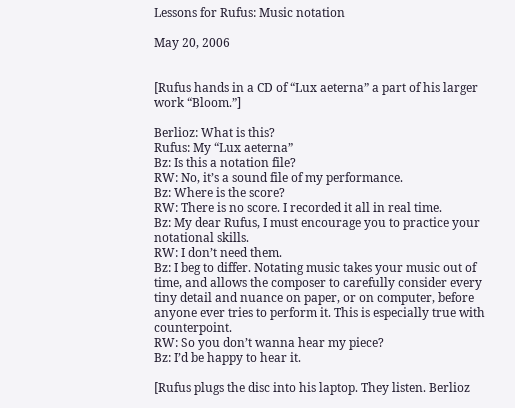Lessons for Rufus: Music notation

May 20, 2006


[Rufus hands in a CD of “Lux aeterna” a part of his larger work “Bloom.”]

Berlioz: What is this?
Rufus: My “Lux aeterna”
Bz: Is this a notation file?
RW: No, it’s a sound file of my performance.
Bz: Where is the score?
RW: There is no score. I recorded it all in real time.
Bz: My dear Rufus, I must encourage you to practice your notational skills.
RW: I don’t need them.
Bz: I beg to differ. Notating music takes your music out of time, and allows the composer to carefully consider every tiny detail and nuance on paper, or on computer, before anyone ever tries to perform it. This is especially true with counterpoint.
RW: So you don’t wanna hear my piece?
Bz: I’d be happy to hear it.

[Rufus plugs the disc into his laptop. They listen. Berlioz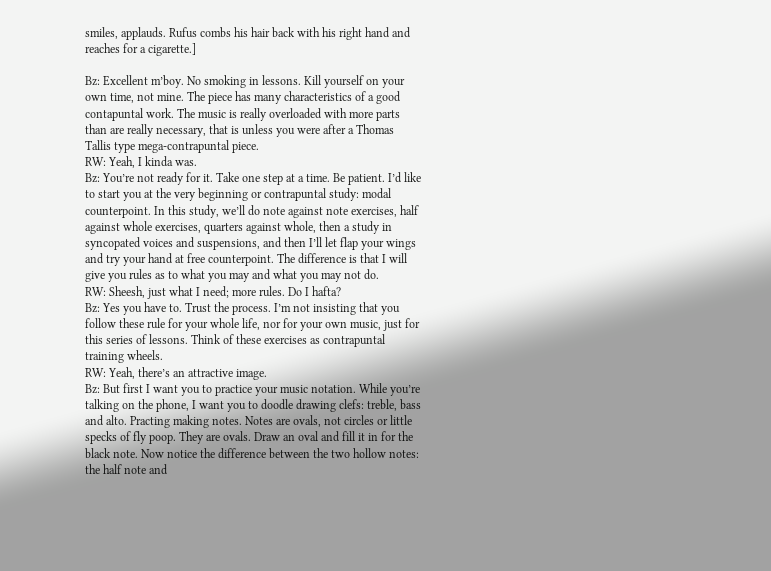smiles, applauds. Rufus combs his hair back with his right hand and reaches for a cigarette.]

Bz: Excellent m’boy. No smoking in lessons. Kill yourself on your own time, not mine. The piece has many characteristics of a good contapuntal work. The music is really overloaded with more parts than are really necessary, that is unless you were after a Thomas Tallis type mega-contrapuntal piece.
RW: Yeah, I kinda was.
Bz: You’re not ready for it. Take one step at a time. Be patient. I’d like to start you at the very beginning or contrapuntal study: modal counterpoint. In this study, we’ll do note against note exercises, half against whole exercises, quarters against whole, then a study in syncopated voices and suspensions, and then I’ll let flap your wings and try your hand at free counterpoint. The difference is that I will give you rules as to what you may and what you may not do.
RW: Sheesh, just what I need; more rules. Do I hafta?
Bz: Yes you have to. Trust the process. I’m not insisting that you follow these rule for your whole life, nor for your own music, just for this series of lessons. Think of these exercises as contrapuntal training wheels.
RW: Yeah, there’s an attractive image.
Bz: But first I want you to practice your music notation. While you’re talking on the phone, I want you to doodle drawing clefs: treble, bass and alto. Practing making notes. Notes are ovals, not circles or little specks of fly poop. They are ovals. Draw an oval and fill it in for the black note. Now notice the difference between the two hollow notes: the half note and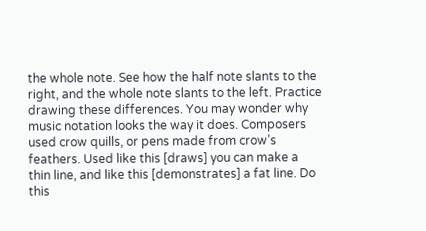the whole note. See how the half note slants to the right, and the whole note slants to the left. Practice drawing these differences. You may wonder why music notation looks the way it does. Composers used crow quills, or pens made from crow’s feathers. Used like this [draws] you can make a thin line, and like this [demonstrates] a fat line. Do this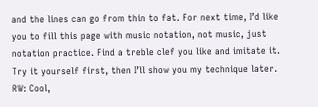and the lines can go from thin to fat. For next time, I’d like you to fill this page with music notation, not music, just notation practice. Find a treble clef you like and imitate it. Try it yourself first, then I’ll show you my technique later.
RW: Cool,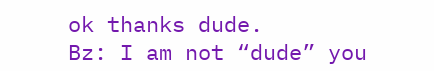ok thanks dude.
Bz: I am not “dude” you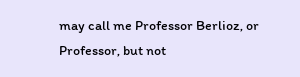may call me Professor Berlioz, or Professor, but not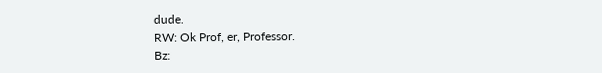dude.
RW: Ok Prof, er, Professor.
Bz: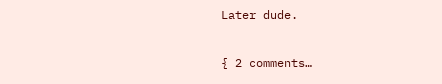Later dude.

{ 2 comments…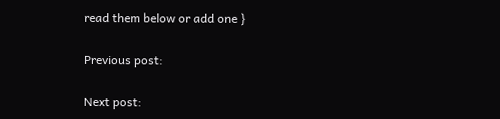read them below or add one }

Previous post:

Next post: